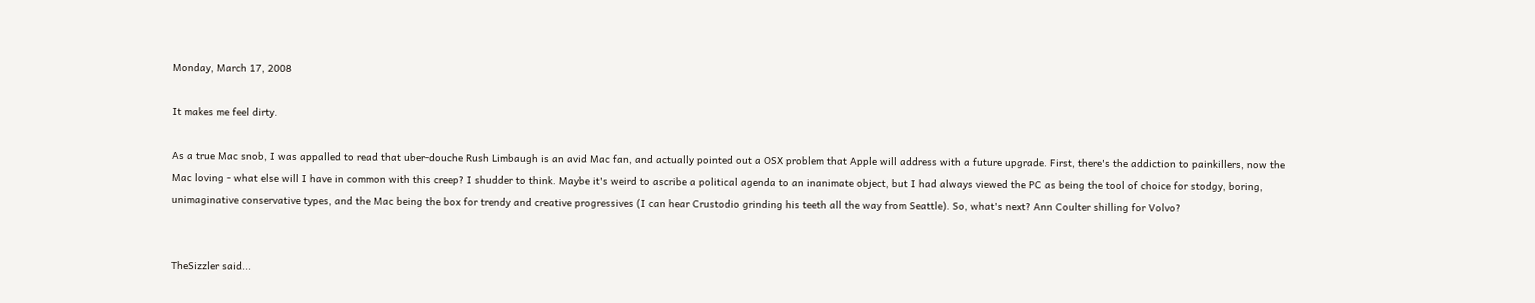Monday, March 17, 2008

It makes me feel dirty.

As a true Mac snob, I was appalled to read that uber-douche Rush Limbaugh is an avid Mac fan, and actually pointed out a OSX problem that Apple will address with a future upgrade. First, there's the addiction to painkillers, now the Mac loving - what else will I have in common with this creep? I shudder to think. Maybe it's weird to ascribe a political agenda to an inanimate object, but I had always viewed the PC as being the tool of choice for stodgy, boring, unimaginative conservative types, and the Mac being the box for trendy and creative progressives (I can hear Crustodio grinding his teeth all the way from Seattle). So, what's next? Ann Coulter shilling for Volvo?


TheSizzler said...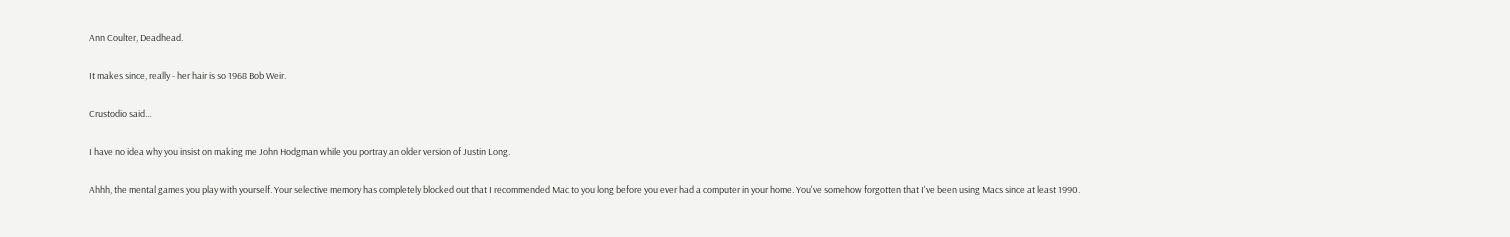Ann Coulter, Deadhead.

It makes since, really - her hair is so 1968 Bob Weir.

Crustodio said...

I have no idea why you insist on making me John Hodgman while you portray an older version of Justin Long.

Ahhh, the mental games you play with yourself. Your selective memory has completely blocked out that I recommended Mac to you long before you ever had a computer in your home. You've somehow forgotten that I've been using Macs since at least 1990.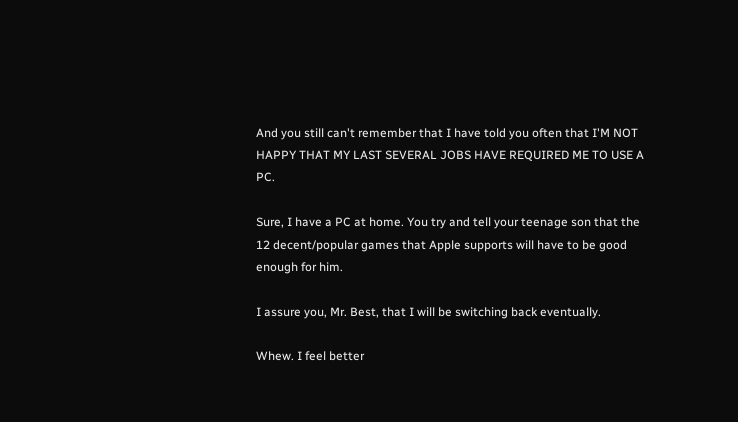And you still can't remember that I have told you often that I'M NOT HAPPY THAT MY LAST SEVERAL JOBS HAVE REQUIRED ME TO USE A PC.

Sure, I have a PC at home. You try and tell your teenage son that the 12 decent/popular games that Apple supports will have to be good enough for him.

I assure you, Mr. Best, that I will be switching back eventually.

Whew. I feel better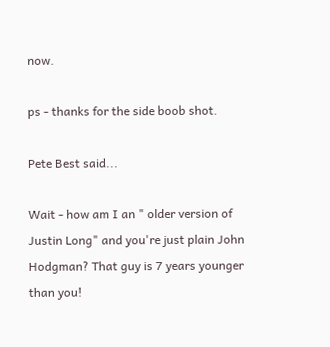now.

ps - thanks for the side boob shot.

Pete Best said...

Wait - how am I an " older version of Justin Long" and you're just plain John Hodgman? That guy is 7 years younger than you!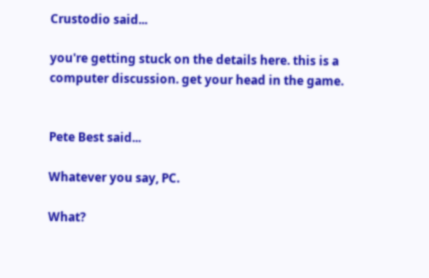Crustodio said...

you're getting stuck on the details here. this is a computer discussion. get your head in the game.


Pete Best said...

Whatever you say, PC.

What?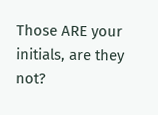Those ARE your initials, are they not?